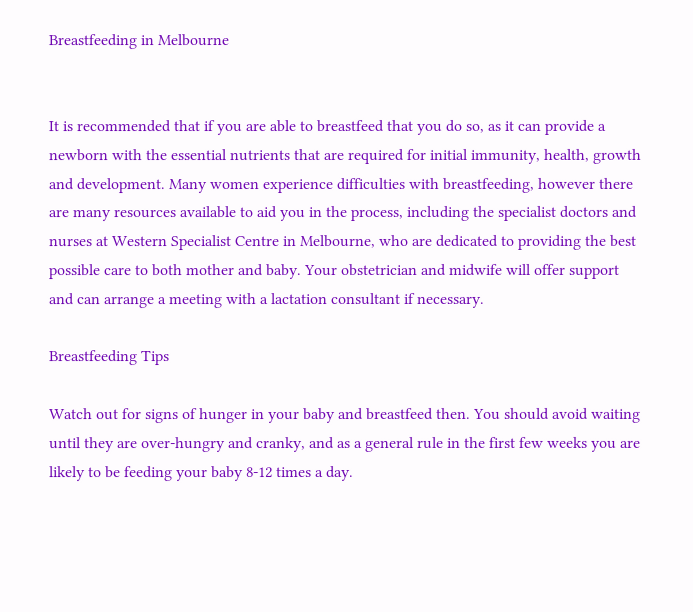Breastfeeding in Melbourne


It is recommended that if you are able to breastfeed that you do so, as it can provide a newborn with the essential nutrients that are required for initial immunity, health, growth and development. Many women experience difficulties with breastfeeding, however there are many resources available to aid you in the process, including the specialist doctors and nurses at Western Specialist Centre in Melbourne, who are dedicated to providing the best possible care to both mother and baby. Your obstetrician and midwife will offer support and can arrange a meeting with a lactation consultant if necessary.

Breastfeeding Tips

Watch out for signs of hunger in your baby and breastfeed then. You should avoid waiting until they are over-hungry and cranky, and as a general rule in the first few weeks you are likely to be feeding your baby 8-12 times a day.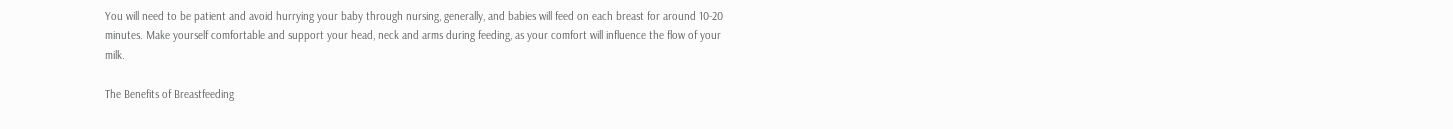You will need to be patient and avoid hurrying your baby through nursing, generally, and babies will feed on each breast for around 10-20 minutes. Make yourself comfortable and support your head, neck and arms during feeding, as your comfort will influence the flow of your milk.

The Benefits of Breastfeeding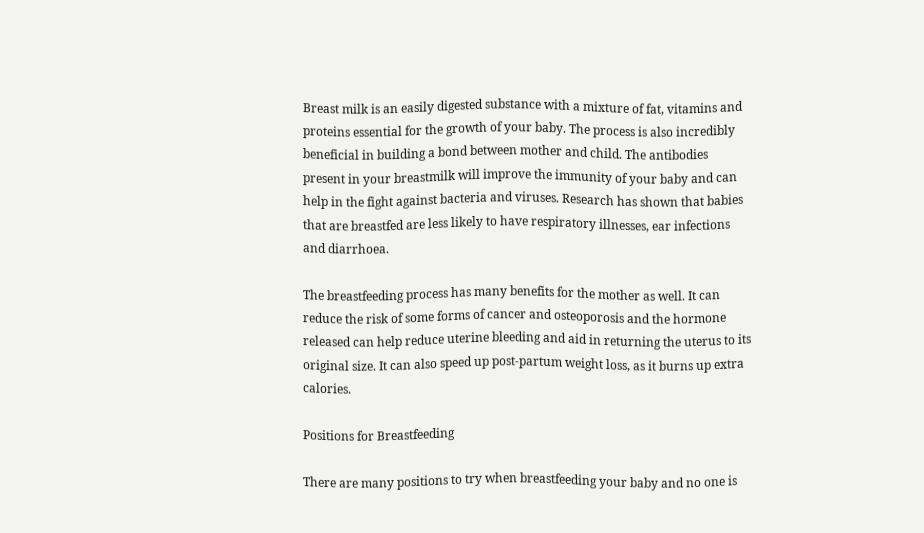Breast milk is an easily digested substance with a mixture of fat, vitamins and proteins essential for the growth of your baby. The process is also incredibly beneficial in building a bond between mother and child. The antibodies present in your breastmilk will improve the immunity of your baby and can help in the fight against bacteria and viruses. Research has shown that babies that are breastfed are less likely to have respiratory illnesses, ear infections and diarrhoea.

The breastfeeding process has many benefits for the mother as well. It can reduce the risk of some forms of cancer and osteoporosis and the hormone released can help reduce uterine bleeding and aid in returning the uterus to its original size. It can also speed up post-partum weight loss, as it burns up extra calories.

Positions for Breastfeeding

There are many positions to try when breastfeeding your baby and no one is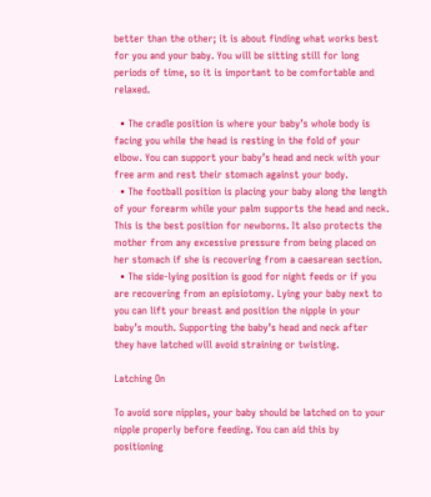better than the other; it is about finding what works best for you and your baby. You will be sitting still for long periods of time, so it is important to be comfortable and relaxed.

  • The cradle position is where your baby’s whole body is facing you while the head is resting in the fold of your elbow. You can support your baby’s head and neck with your free arm and rest their stomach against your body.
  • The football position is placing your baby along the length of your forearm while your palm supports the head and neck. This is the best position for newborns. It also protects the mother from any excessive pressure from being placed on her stomach if she is recovering from a caesarean section.
  • The side-lying position is good for night feeds or if you are recovering from an episiotomy. Lying your baby next to you can lift your breast and position the nipple in your baby’s mouth. Supporting the baby’s head and neck after they have latched will avoid straining or twisting.

Latching On

To avoid sore nipples, your baby should be latched on to your nipple properly before feeding. You can aid this by positioning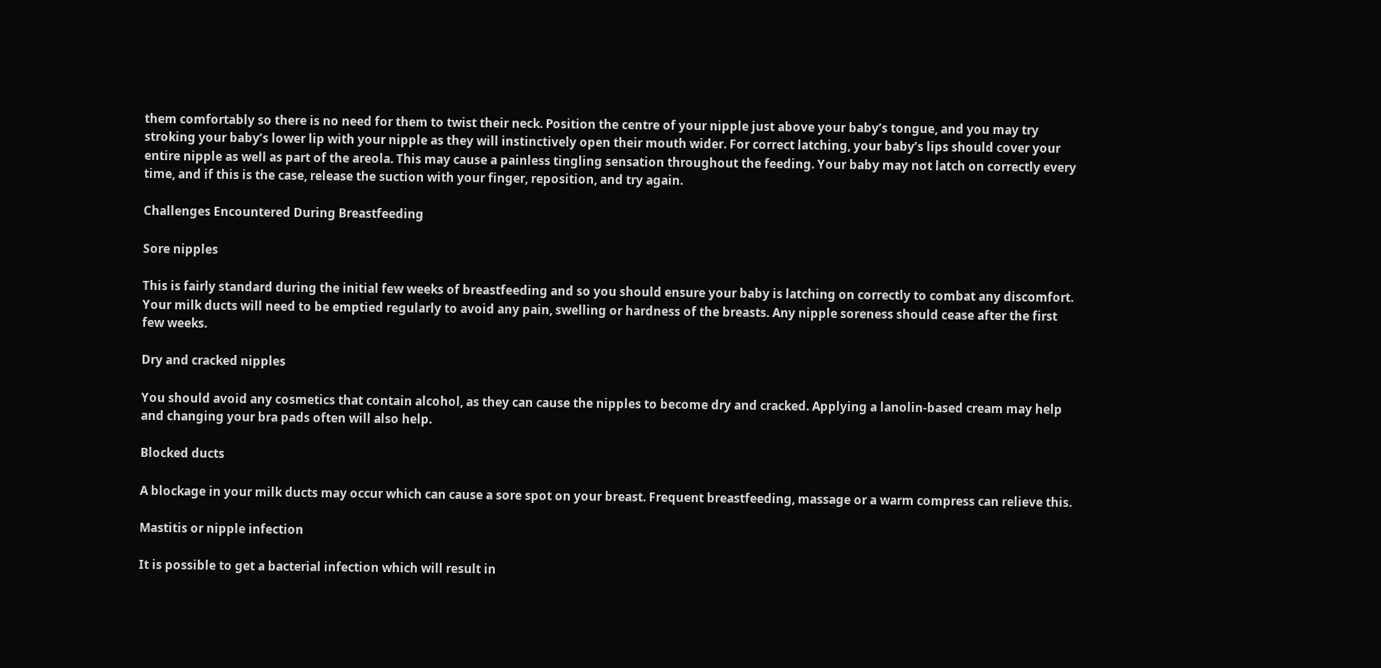them comfortably so there is no need for them to twist their neck. Position the centre of your nipple just above your baby’s tongue, and you may try stroking your baby’s lower lip with your nipple as they will instinctively open their mouth wider. For correct latching, your baby’s lips should cover your entire nipple as well as part of the areola. This may cause a painless tingling sensation throughout the feeding. Your baby may not latch on correctly every time, and if this is the case, release the suction with your finger, reposition, and try again.

Challenges Encountered During Breastfeeding

Sore nipples

This is fairly standard during the initial few weeks of breastfeeding and so you should ensure your baby is latching on correctly to combat any discomfort. Your milk ducts will need to be emptied regularly to avoid any pain, swelling or hardness of the breasts. Any nipple soreness should cease after the first few weeks.

Dry and cracked nipples

You should avoid any cosmetics that contain alcohol, as they can cause the nipples to become dry and cracked. Applying a lanolin-based cream may help and changing your bra pads often will also help.

Blocked ducts

A blockage in your milk ducts may occur which can cause a sore spot on your breast. Frequent breastfeeding, massage or a warm compress can relieve this.

Mastitis or nipple infection

It is possible to get a bacterial infection which will result in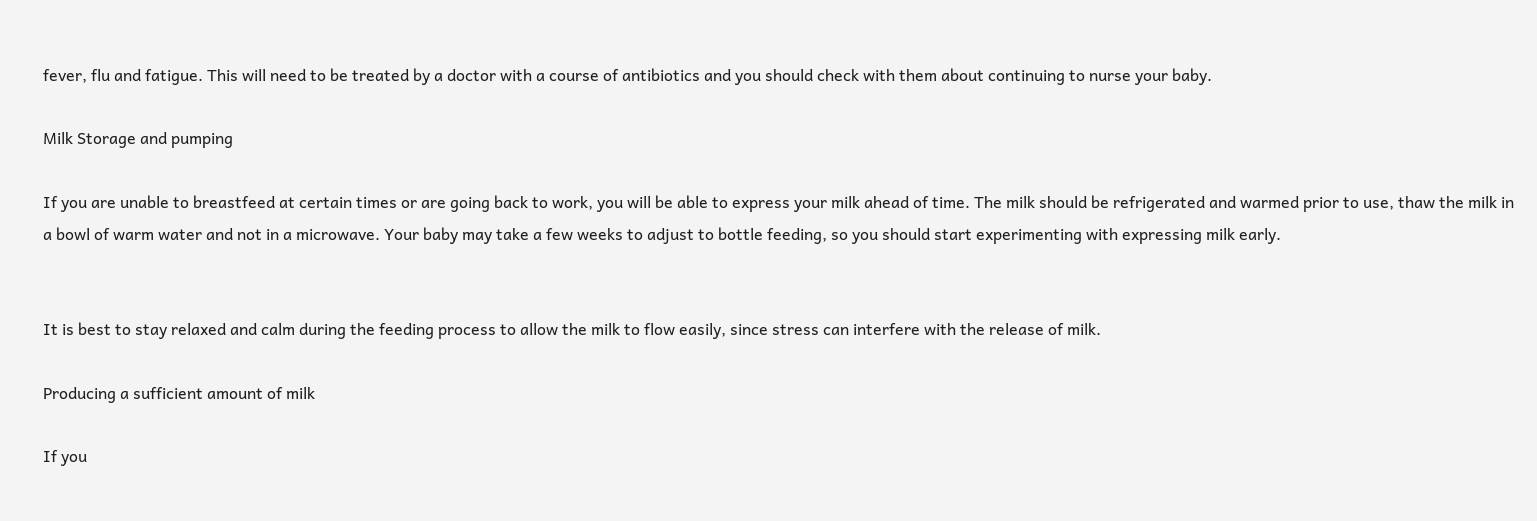fever, flu and fatigue. This will need to be treated by a doctor with a course of antibiotics and you should check with them about continuing to nurse your baby.

Milk Storage and pumping

If you are unable to breastfeed at certain times or are going back to work, you will be able to express your milk ahead of time. The milk should be refrigerated and warmed prior to use, thaw the milk in a bowl of warm water and not in a microwave. Your baby may take a few weeks to adjust to bottle feeding, so you should start experimenting with expressing milk early.


It is best to stay relaxed and calm during the feeding process to allow the milk to flow easily, since stress can interfere with the release of milk.

Producing a sufficient amount of milk

If you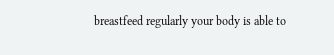breastfeed regularly your body is able to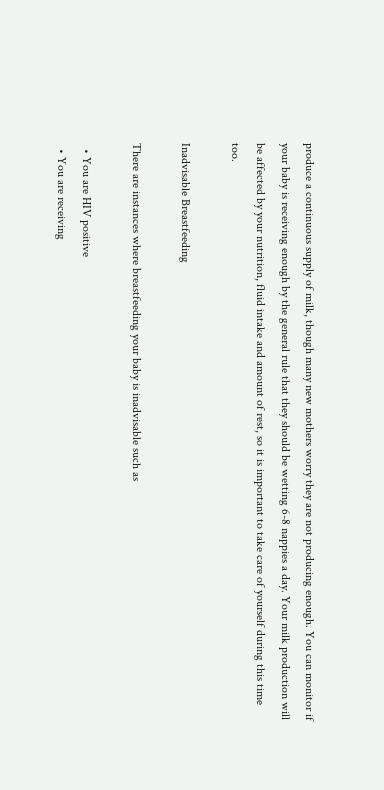produce a continuous supply of milk, though many new mothers worry they are not producing enough. You can monitor if your baby is receiving enough by the general rule that they should be wetting 6-8 nappies a day. Your milk production will be affected by your nutrition, fluid intake and amount of rest, so it is important to take care of yourself during this time too.

Inadvisable Breastfeeding

There are instances where breastfeeding your baby is inadvisable such as

  • You are HIV positive
  • You are receiving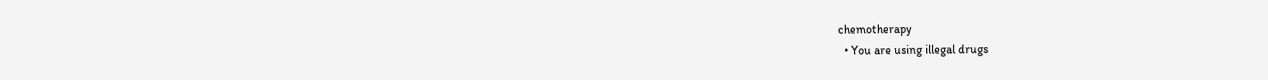chemotherapy
  • You are using illegal drugs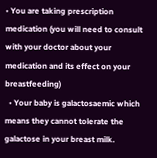• You are taking prescription medication (you will need to consult with your doctor about your medication and its effect on your breastfeeding)
  • Your baby is galactosaemic which means they cannot tolerate the galactose in your breast milk.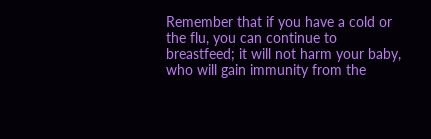Remember that if you have a cold or the flu, you can continue to breastfeed; it will not harm your baby, who will gain immunity from the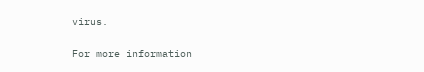virus.

For more information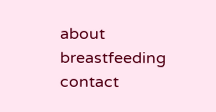about breastfeeding contact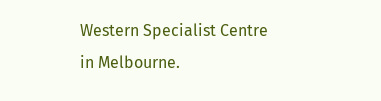Western Specialist Centre in Melbourne.